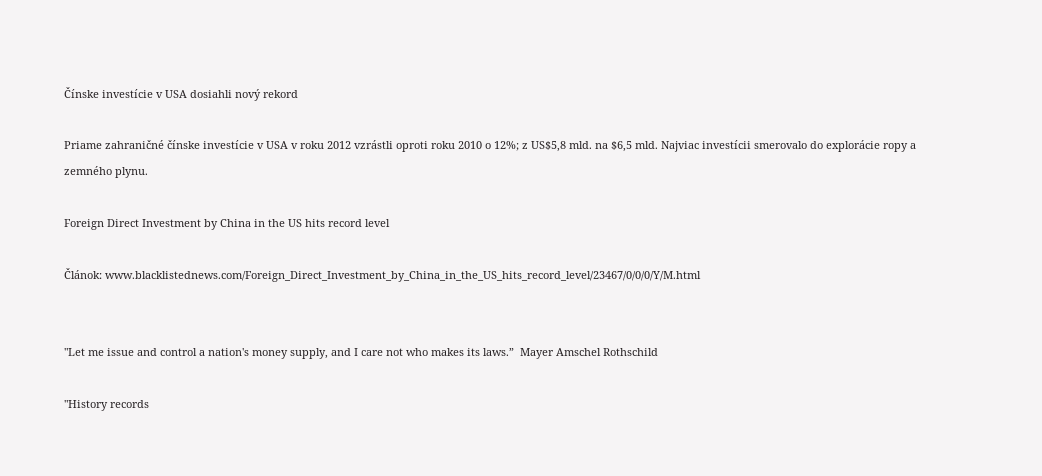Čínske investície v USA dosiahli nový rekord

Priame zahraničné čínske investície v USA v roku 2012 vzrástli oproti roku 2010 o 12%; z US$5,8 mld. na $6,5 mld. Najviac investícii smerovalo do explorácie ropy a zemného plynu.

Foreign Direct Investment by China in the US hits record level

Článok: www.blacklistednews.com/Foreign_Direct_Investment_by_China_in_the_US_hits_record_level/23467/0/0/0/Y/M.html


"Let me issue and control a nation's money supply, and I care not who makes its laws.”  Mayer Amschel Rothschild

"History records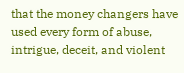that the money changers have used every form of abuse, intrigue, deceit, and violent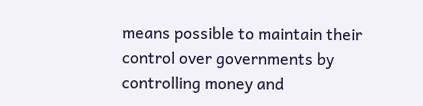means possible to maintain their control over governments by controlling money and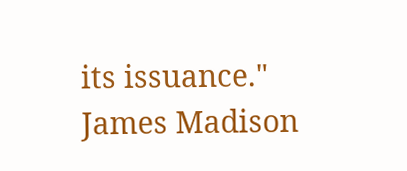its issuance."  James Madison